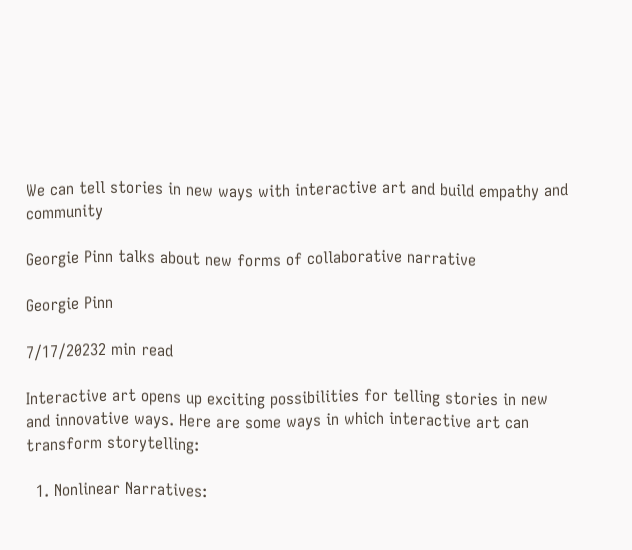We can tell stories in new ways with interactive art and build empathy and community

Georgie Pinn talks about new forms of collaborative narrative

Georgie Pinn

7/17/20232 min read

Interactive art opens up exciting possibilities for telling stories in new and innovative ways. Here are some ways in which interactive art can transform storytelling:

  1. Nonlinear Narratives: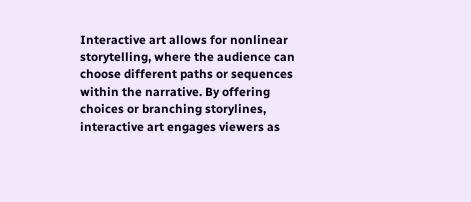Interactive art allows for nonlinear storytelling, where the audience can choose different paths or sequences within the narrative. By offering choices or branching storylines, interactive art engages viewers as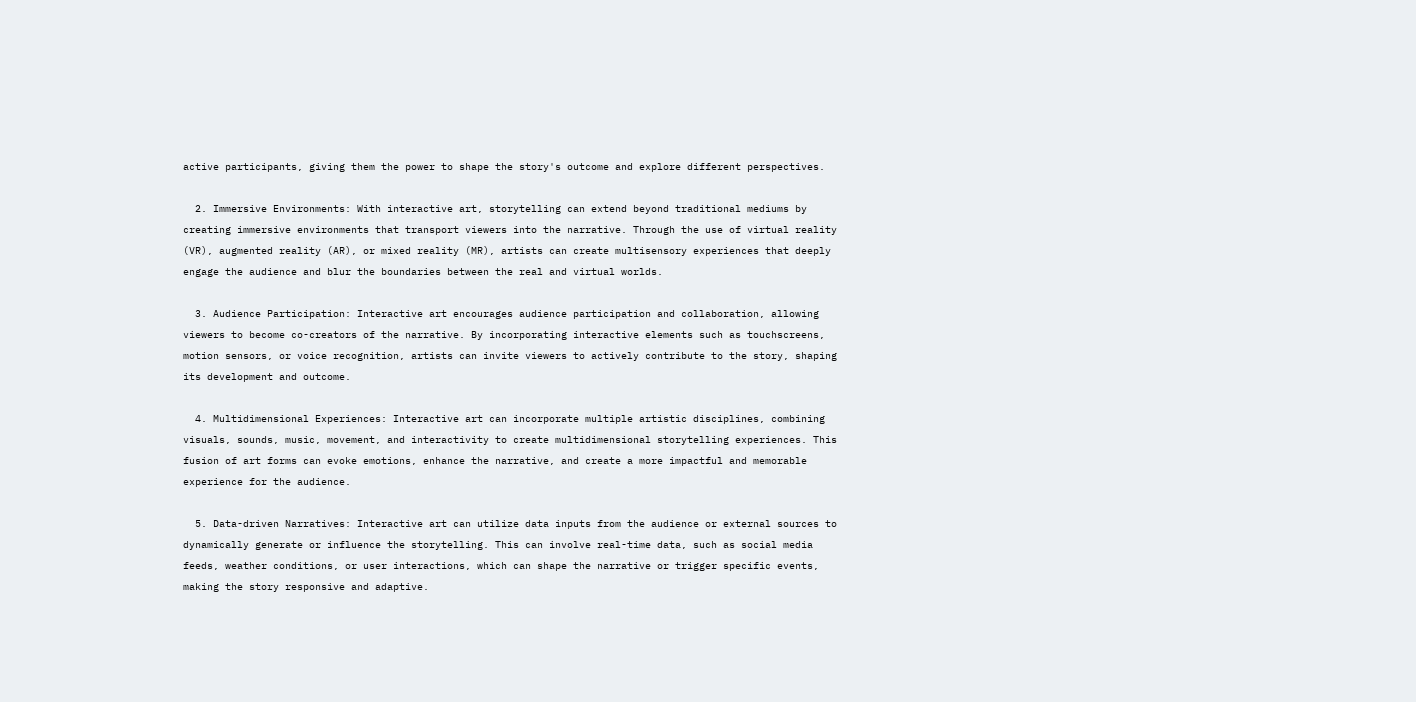active participants, giving them the power to shape the story's outcome and explore different perspectives.

  2. Immersive Environments: With interactive art, storytelling can extend beyond traditional mediums by creating immersive environments that transport viewers into the narrative. Through the use of virtual reality (VR), augmented reality (AR), or mixed reality (MR), artists can create multisensory experiences that deeply engage the audience and blur the boundaries between the real and virtual worlds.

  3. Audience Participation: Interactive art encourages audience participation and collaboration, allowing viewers to become co-creators of the narrative. By incorporating interactive elements such as touchscreens, motion sensors, or voice recognition, artists can invite viewers to actively contribute to the story, shaping its development and outcome.

  4. Multidimensional Experiences: Interactive art can incorporate multiple artistic disciplines, combining visuals, sounds, music, movement, and interactivity to create multidimensional storytelling experiences. This fusion of art forms can evoke emotions, enhance the narrative, and create a more impactful and memorable experience for the audience.

  5. Data-driven Narratives: Interactive art can utilize data inputs from the audience or external sources to dynamically generate or influence the storytelling. This can involve real-time data, such as social media feeds, weather conditions, or user interactions, which can shape the narrative or trigger specific events, making the story responsive and adaptive.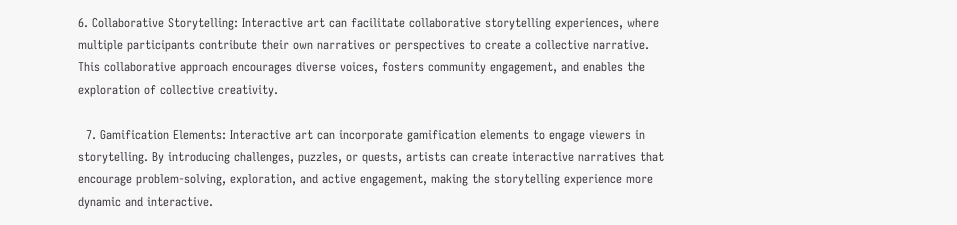6. Collaborative Storytelling: Interactive art can facilitate collaborative storytelling experiences, where multiple participants contribute their own narratives or perspectives to create a collective narrative. This collaborative approach encourages diverse voices, fosters community engagement, and enables the exploration of collective creativity.

  7. Gamification Elements: Interactive art can incorporate gamification elements to engage viewers in storytelling. By introducing challenges, puzzles, or quests, artists can create interactive narratives that encourage problem-solving, exploration, and active engagement, making the storytelling experience more dynamic and interactive.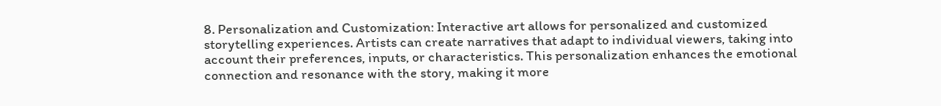8. Personalization and Customization: Interactive art allows for personalized and customized storytelling experiences. Artists can create narratives that adapt to individual viewers, taking into account their preferences, inputs, or characteristics. This personalization enhances the emotional connection and resonance with the story, making it more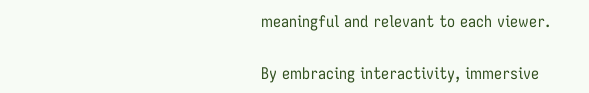meaningful and relevant to each viewer.

By embracing interactivity, immersive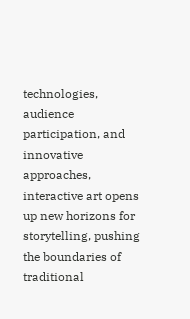technologies, audience participation, and innovative approaches, interactive art opens up new horizons for storytelling, pushing the boundaries of traditional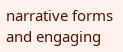narrative forms and engaging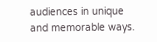audiences in unique and memorable ways.